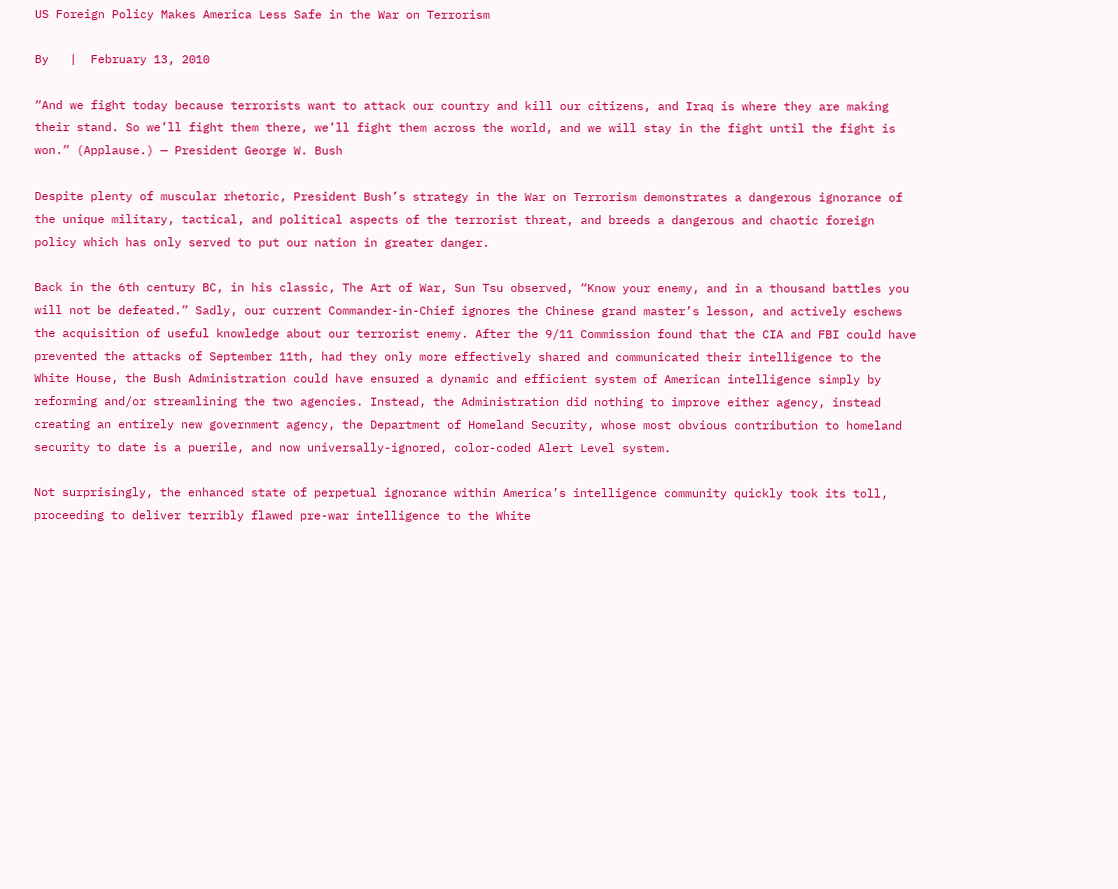US Foreign Policy Makes America Less Safe in the War on Terrorism

By   |  February 13, 2010

“And we fight today because terrorists want to attack our country and kill our citizens, and Iraq is where they are making their stand. So we’ll fight them there, we’ll fight them across the world, and we will stay in the fight until the fight is won.” (Applause.) — President George W. Bush

Despite plenty of muscular rhetoric, President Bush’s strategy in the War on Terrorism demonstrates a dangerous ignorance of the unique military, tactical, and political aspects of the terrorist threat, and breeds a dangerous and chaotic foreign policy which has only served to put our nation in greater danger.

Back in the 6th century BC, in his classic, The Art of War, Sun Tsu observed, “Know your enemy, and in a thousand battles you will not be defeated.” Sadly, our current Commander-in-Chief ignores the Chinese grand master’s lesson, and actively eschews the acquisition of useful knowledge about our terrorist enemy. After the 9/11 Commission found that the CIA and FBI could have prevented the attacks of September 11th, had they only more effectively shared and communicated their intelligence to the White House, the Bush Administration could have ensured a dynamic and efficient system of American intelligence simply by reforming and/or streamlining the two agencies. Instead, the Administration did nothing to improve either agency, instead creating an entirely new government agency, the Department of Homeland Security, whose most obvious contribution to homeland security to date is a puerile, and now universally-ignored, color-coded Alert Level system.

Not surprisingly, the enhanced state of perpetual ignorance within America’s intelligence community quickly took its toll, proceeding to deliver terribly flawed pre-war intelligence to the White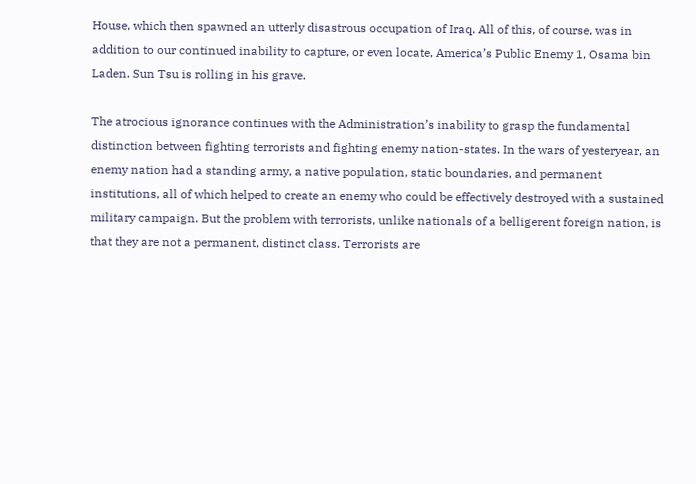House, which then spawned an utterly disastrous occupation of Iraq. All of this, of course, was in addition to our continued inability to capture, or even locate, America’s Public Enemy 1, Osama bin Laden. Sun Tsu is rolling in his grave.

The atrocious ignorance continues with the Administration’s inability to grasp the fundamental distinction between fighting terrorists and fighting enemy nation-states. In the wars of yesteryear, an enemy nation had a standing army, a native population, static boundaries, and permanent institutions, all of which helped to create an enemy who could be effectively destroyed with a sustained military campaign. But the problem with terrorists, unlike nationals of a belligerent foreign nation, is that they are not a permanent, distinct class. Terrorists are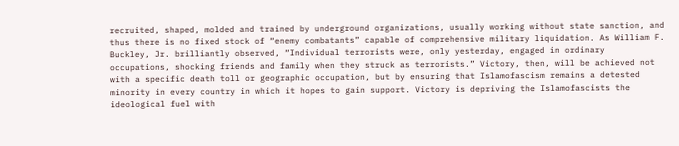recruited, shaped, molded and trained by underground organizations, usually working without state sanction, and thus there is no fixed stock of “enemy combatants” capable of comprehensive military liquidation. As William F. Buckley, Jr. brilliantly observed, “Individual terrorists were, only yesterday, engaged in ordinary occupations, shocking friends and family when they struck as terrorists.” Victory, then, will be achieved not with a specific death toll or geographic occupation, but by ensuring that Islamofascism remains a detested minority in every country in which it hopes to gain support. Victory is depriving the Islamofascists the ideological fuel with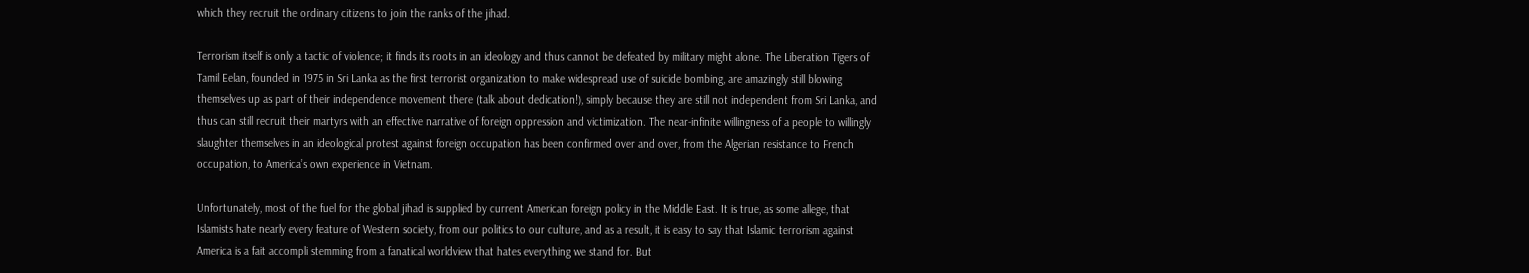which they recruit the ordinary citizens to join the ranks of the jihad.

Terrorism itself is only a tactic of violence; it finds its roots in an ideology and thus cannot be defeated by military might alone. The Liberation Tigers of Tamil Eelan, founded in 1975 in Sri Lanka as the first terrorist organization to make widespread use of suicide bombing, are amazingly still blowing themselves up as part of their independence movement there (talk about dedication!), simply because they are still not independent from Sri Lanka, and thus can still recruit their martyrs with an effective narrative of foreign oppression and victimization. The near-infinite willingness of a people to willingly slaughter themselves in an ideological protest against foreign occupation has been confirmed over and over, from the Algerian resistance to French occupation, to America’s own experience in Vietnam.

Unfortunately, most of the fuel for the global jihad is supplied by current American foreign policy in the Middle East. It is true, as some allege, that Islamists hate nearly every feature of Western society, from our politics to our culture, and as a result, it is easy to say that Islamic terrorism against America is a fait accompli stemming from a fanatical worldview that hates everything we stand for. But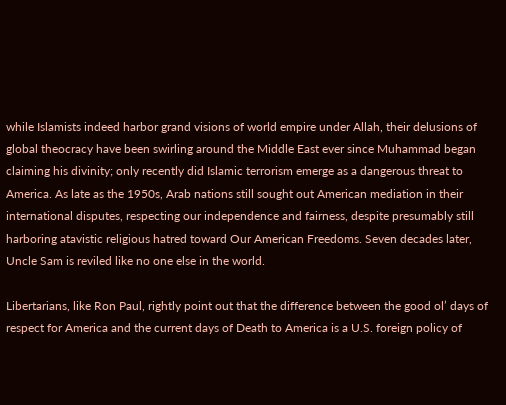while Islamists indeed harbor grand visions of world empire under Allah, their delusions of global theocracy have been swirling around the Middle East ever since Muhammad began claiming his divinity; only recently did Islamic terrorism emerge as a dangerous threat to America. As late as the 1950s, Arab nations still sought out American mediation in their international disputes, respecting our independence and fairness, despite presumably still harboring atavistic religious hatred toward Our American Freedoms. Seven decades later, Uncle Sam is reviled like no one else in the world.

Libertarians, like Ron Paul, rightly point out that the difference between the good ol’ days of respect for America and the current days of Death to America is a U.S. foreign policy of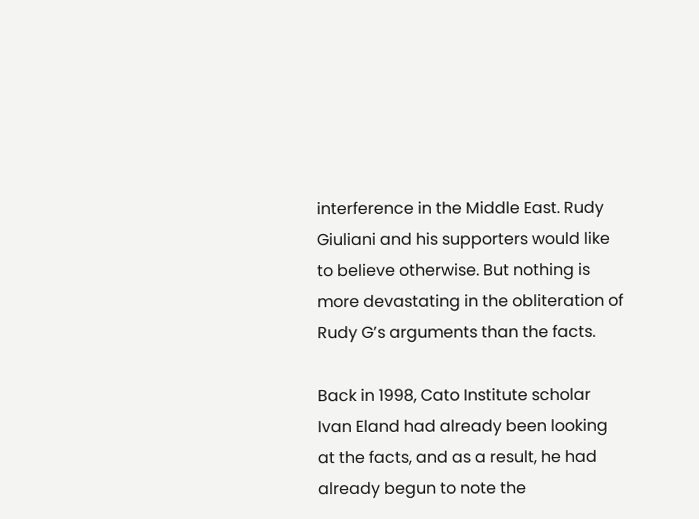interference in the Middle East. Rudy Giuliani and his supporters would like to believe otherwise. But nothing is more devastating in the obliteration of Rudy G’s arguments than the facts.

Back in 1998, Cato Institute scholar Ivan Eland had already been looking at the facts, and as a result, he had already begun to note the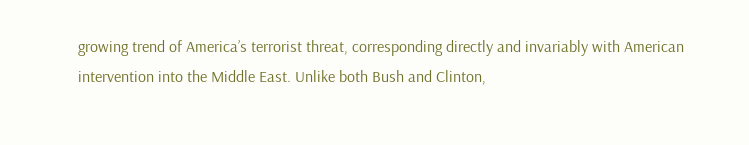growing trend of America’s terrorist threat, corresponding directly and invariably with American intervention into the Middle East. Unlike both Bush and Clinton,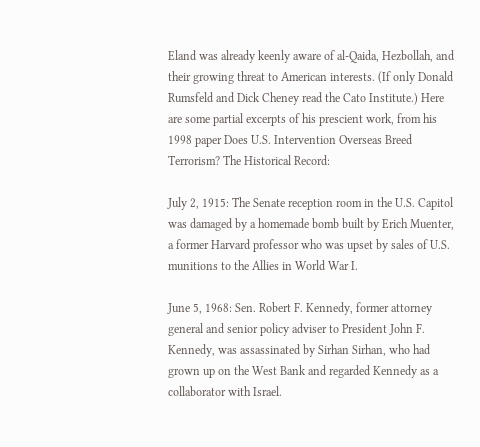Eland was already keenly aware of al-Qaida, Hezbollah, and their growing threat to American interests. (If only Donald Rumsfeld and Dick Cheney read the Cato Institute.) Here are some partial excerpts of his prescient work, from his 1998 paper Does U.S. Intervention Overseas Breed Terrorism? The Historical Record:

July 2, 1915: The Senate reception room in the U.S. Capitol was damaged by a homemade bomb built by Erich Muenter, a former Harvard professor who was upset by sales of U.S. munitions to the Allies in World War I.

June 5, 1968: Sen. Robert F. Kennedy, former attorney general and senior policy adviser to President John F. Kennedy, was assassinated by Sirhan Sirhan, who had grown up on the West Bank and regarded Kennedy as a collaborator with Israel.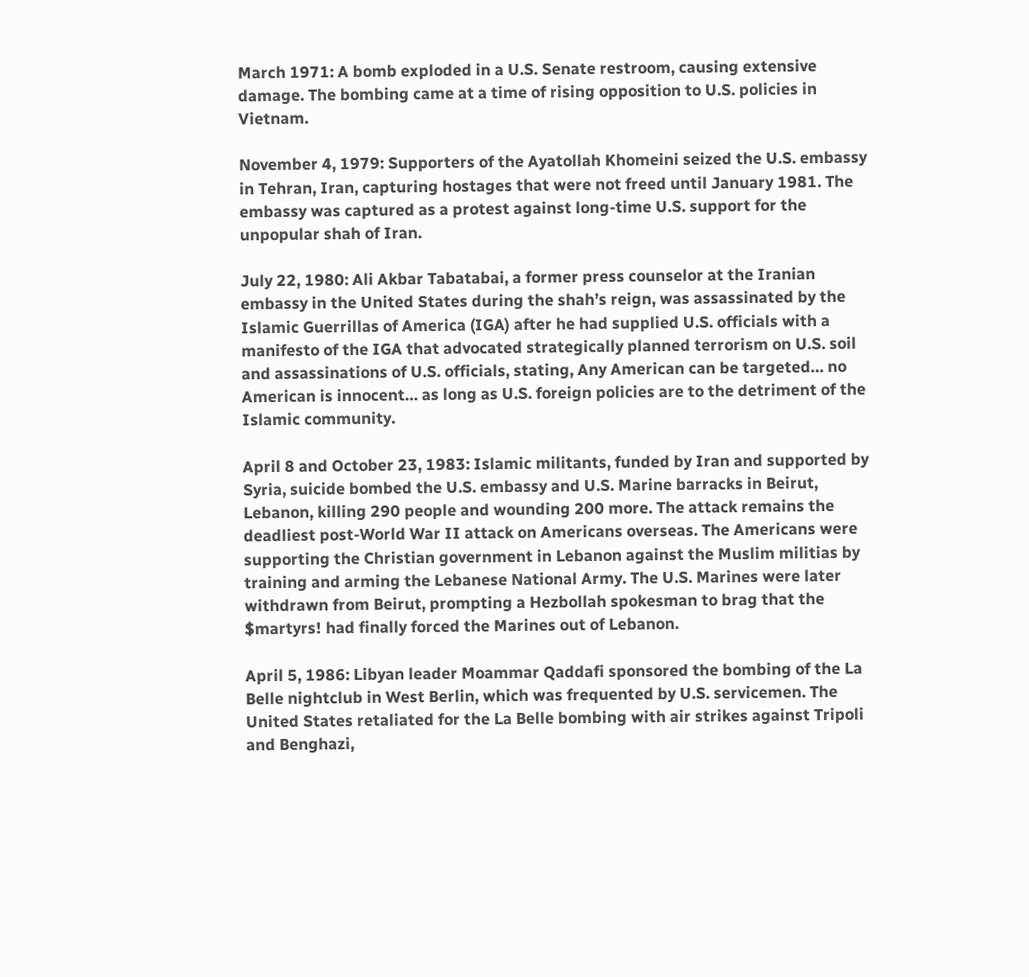March 1971: A bomb exploded in a U.S. Senate restroom, causing extensive damage. The bombing came at a time of rising opposition to U.S. policies in Vietnam.

November 4, 1979: Supporters of the Ayatollah Khomeini seized the U.S. embassy in Tehran, Iran, capturing hostages that were not freed until January 1981. The embassy was captured as a protest against long-time U.S. support for the unpopular shah of Iran.

July 22, 1980: Ali Akbar Tabatabai, a former press counselor at the Iranian embassy in the United States during the shah’s reign, was assassinated by the Islamic Guerrillas of America (IGA) after he had supplied U.S. officials with a manifesto of the IGA that advocated strategically planned terrorism on U.S. soil and assassinations of U.S. officials, stating, Any American can be targeted… no American is innocent… as long as U.S. foreign policies are to the detriment of the Islamic community.

April 8 and October 23, 1983: Islamic militants, funded by Iran and supported by Syria, suicide bombed the U.S. embassy and U.S. Marine barracks in Beirut, Lebanon, killing 290 people and wounding 200 more. The attack remains the deadliest post-World War II attack on Americans overseas. The Americans were supporting the Christian government in Lebanon against the Muslim militias by training and arming the Lebanese National Army. The U.S. Marines were later withdrawn from Beirut, prompting a Hezbollah spokesman to brag that the $martyrs! had finally forced the Marines out of Lebanon.

April 5, 1986: Libyan leader Moammar Qaddafi sponsored the bombing of the La Belle nightclub in West Berlin, which was frequented by U.S. servicemen. The United States retaliated for the La Belle bombing with air strikes against Tripoli and Benghazi,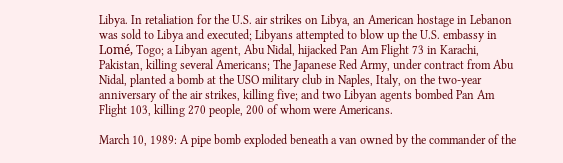Libya. In retaliation for the U.S. air strikes on Libya, an American hostage in Lebanon was sold to Libya and executed; Libyans attempted to blow up the U.S. embassy in Lomé, Togo; a Libyan agent, Abu Nidal, hijacked Pan Am Flight 73 in Karachi, Pakistan, killing several Americans; The Japanese Red Army, under contract from Abu Nidal, planted a bomb at the USO military club in Naples, Italy, on the two-year anniversary of the air strikes, killing five; and two Libyan agents bombed Pan Am Flight 103, killing 270 people, 200 of whom were Americans.

March 10, 1989: A pipe bomb exploded beneath a van owned by the commander of the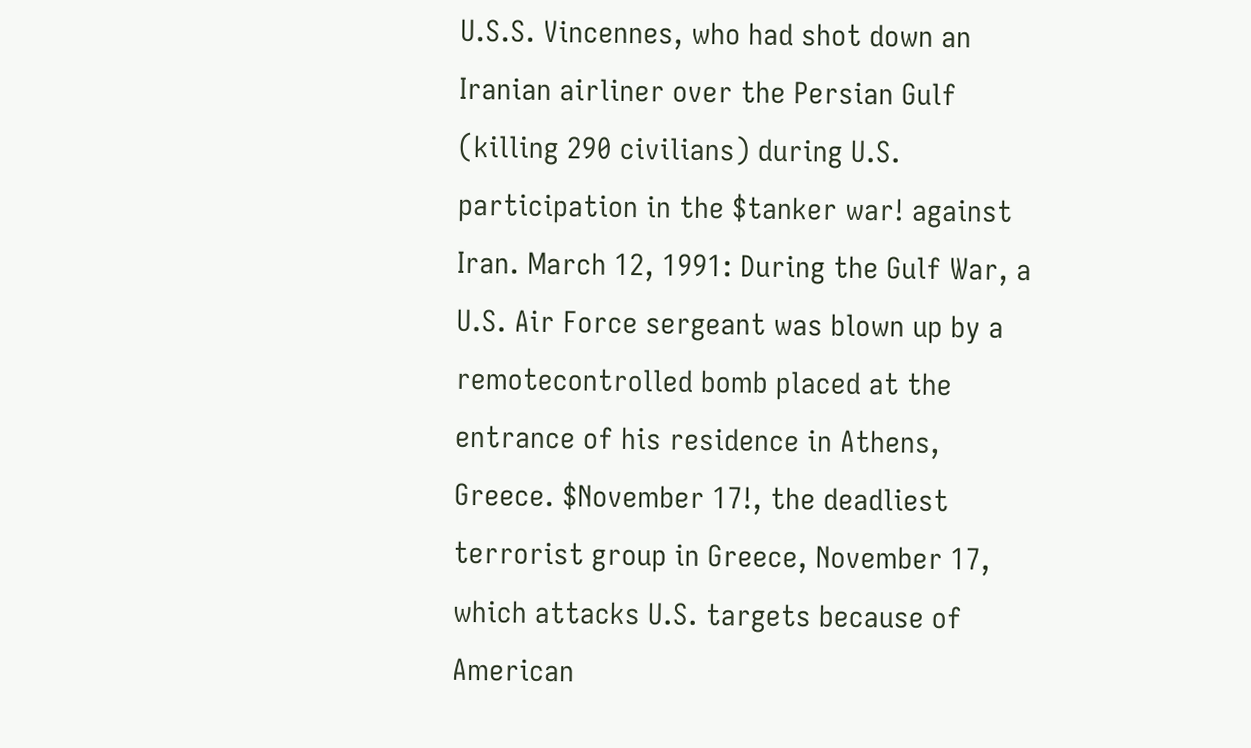U.S.S. Vincennes, who had shot down an Iranian airliner over the Persian Gulf (killing 290 civilians) during U.S. participation in the $tanker war! against Iran. March 12, 1991: During the Gulf War, a U.S. Air Force sergeant was blown up by a remotecontrolled bomb placed at the entrance of his residence in Athens, Greece. $November 17!, the deadliest terrorist group in Greece, November 17, which attacks U.S. targets because of American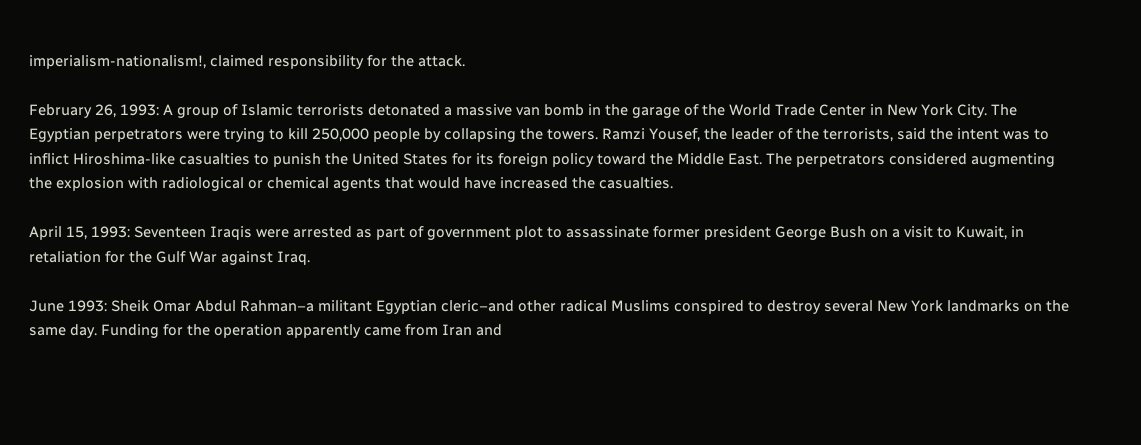imperialism-nationalism!, claimed responsibility for the attack.

February 26, 1993: A group of Islamic terrorists detonated a massive van bomb in the garage of the World Trade Center in New York City. The Egyptian perpetrators were trying to kill 250,000 people by collapsing the towers. Ramzi Yousef, the leader of the terrorists, said the intent was to inflict Hiroshima-like casualties to punish the United States for its foreign policy toward the Middle East. The perpetrators considered augmenting the explosion with radiological or chemical agents that would have increased the casualties.

April 15, 1993: Seventeen Iraqis were arrested as part of government plot to assassinate former president George Bush on a visit to Kuwait, in retaliation for the Gulf War against Iraq.

June 1993: Sheik Omar Abdul Rahman–a militant Egyptian cleric–and other radical Muslims conspired to destroy several New York landmarks on the same day. Funding for the operation apparently came from Iran and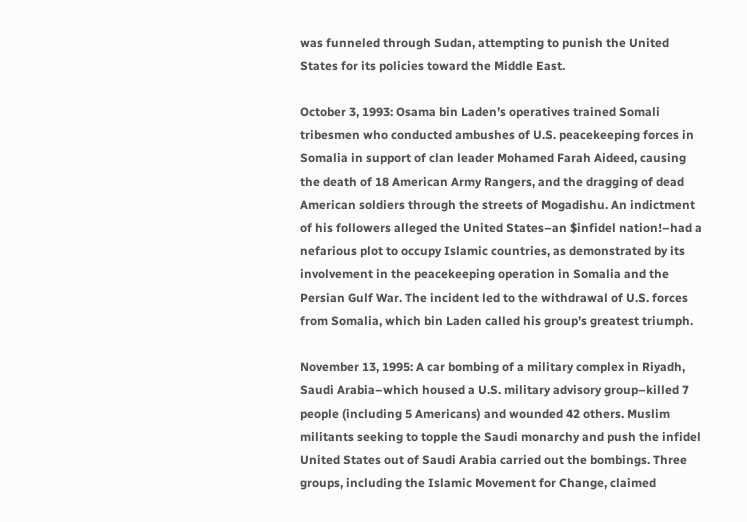was funneled through Sudan, attempting to punish the United States for its policies toward the Middle East.

October 3, 1993: Osama bin Laden’s operatives trained Somali tribesmen who conducted ambushes of U.S. peacekeeping forces in Somalia in support of clan leader Mohamed Farah Aideed, causing the death of 18 American Army Rangers, and the dragging of dead American soldiers through the streets of Mogadishu. An indictment of his followers alleged the United States–an $infidel nation!–had a nefarious plot to occupy Islamic countries, as demonstrated by its involvement in the peacekeeping operation in Somalia and the Persian Gulf War. The incident led to the withdrawal of U.S. forces from Somalia, which bin Laden called his group’s greatest triumph.

November 13, 1995: A car bombing of a military complex in Riyadh, Saudi Arabia–which housed a U.S. military advisory group–killed 7 people (including 5 Americans) and wounded 42 others. Muslim militants seeking to topple the Saudi monarchy and push the infidel United States out of Saudi Arabia carried out the bombings. Three groups, including the Islamic Movement for Change, claimed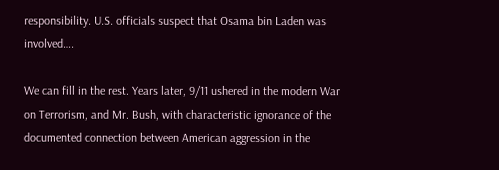responsibility. U.S. officials suspect that Osama bin Laden was involved….

We can fill in the rest. Years later, 9/11 ushered in the modern War on Terrorism, and Mr. Bush, with characteristic ignorance of the documented connection between American aggression in the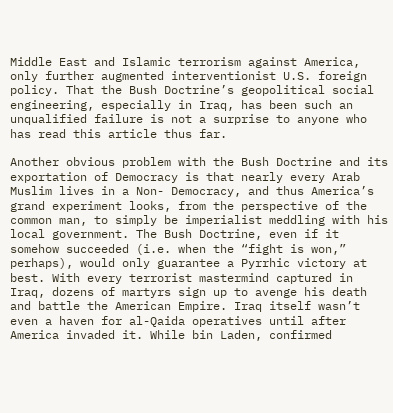Middle East and Islamic terrorism against America, only further augmented interventionist U.S. foreign policy. That the Bush Doctrine’s geopolitical social engineering, especially in Iraq, has been such an unqualified failure is not a surprise to anyone who has read this article thus far.

Another obvious problem with the Bush Doctrine and its exportation of Democracy is that nearly every Arab Muslim lives in a Non- Democracy, and thus America’s grand experiment looks, from the perspective of the common man, to simply be imperialist meddling with his local government. The Bush Doctrine, even if it somehow succeeded (i.e. when the “fight is won,” perhaps), would only guarantee a Pyrrhic victory at best. With every terrorist mastermind captured in Iraq, dozens of martyrs sign up to avenge his death and battle the American Empire. Iraq itself wasn’t even a haven for al-Qaida operatives until after America invaded it. While bin Laden, confirmed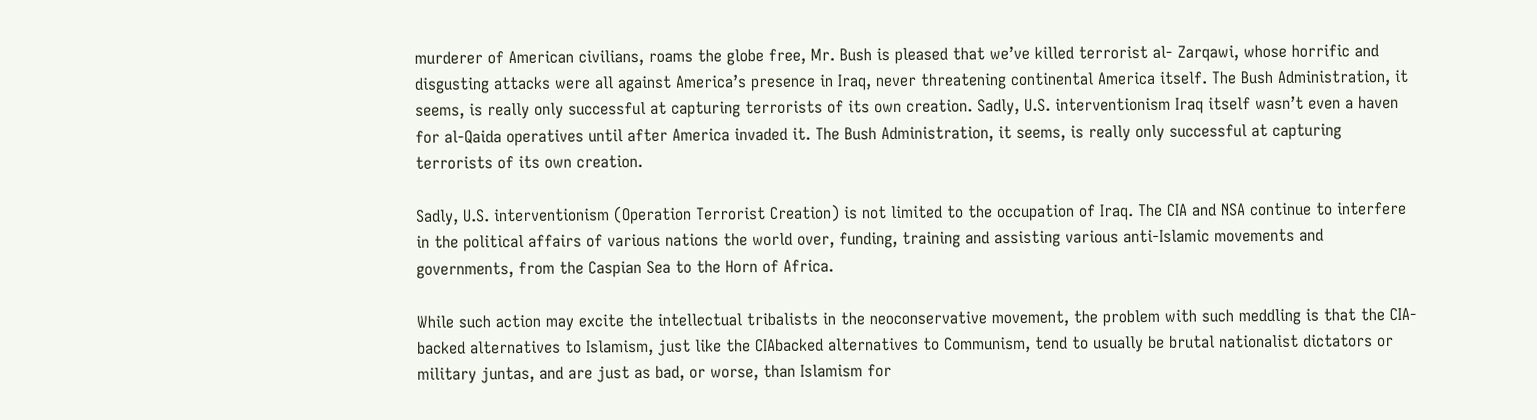murderer of American civilians, roams the globe free, Mr. Bush is pleased that we’ve killed terrorist al- Zarqawi, whose horrific and disgusting attacks were all against America’s presence in Iraq, never threatening continental America itself. The Bush Administration, it seems, is really only successful at capturing terrorists of its own creation. Sadly, U.S. interventionism Iraq itself wasn’t even a haven for al-Qaida operatives until after America invaded it. The Bush Administration, it seems, is really only successful at capturing terrorists of its own creation.

Sadly, U.S. interventionism (Operation Terrorist Creation) is not limited to the occupation of Iraq. The CIA and NSA continue to interfere in the political affairs of various nations the world over, funding, training and assisting various anti-Islamic movements and governments, from the Caspian Sea to the Horn of Africa.

While such action may excite the intellectual tribalists in the neoconservative movement, the problem with such meddling is that the CIA-backed alternatives to Islamism, just like the CIAbacked alternatives to Communism, tend to usually be brutal nationalist dictators or military juntas, and are just as bad, or worse, than Islamism for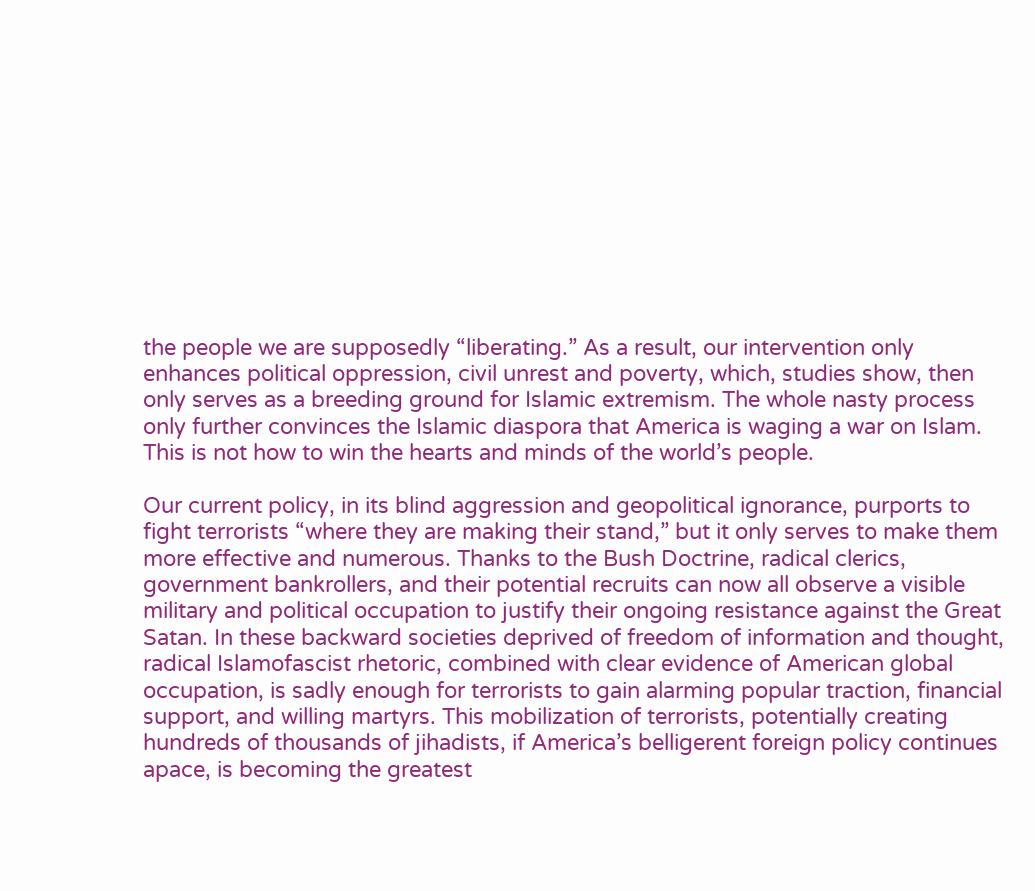the people we are supposedly “liberating.” As a result, our intervention only enhances political oppression, civil unrest and poverty, which, studies show, then only serves as a breeding ground for Islamic extremism. The whole nasty process only further convinces the Islamic diaspora that America is waging a war on Islam. This is not how to win the hearts and minds of the world’s people.

Our current policy, in its blind aggression and geopolitical ignorance, purports to fight terrorists “where they are making their stand,” but it only serves to make them more effective and numerous. Thanks to the Bush Doctrine, radical clerics, government bankrollers, and their potential recruits can now all observe a visible military and political occupation to justify their ongoing resistance against the Great Satan. In these backward societies deprived of freedom of information and thought, radical Islamofascist rhetoric, combined with clear evidence of American global occupation, is sadly enough for terrorists to gain alarming popular traction, financial support, and willing martyrs. This mobilization of terrorists, potentially creating hundreds of thousands of jihadists, if America’s belligerent foreign policy continues apace, is becoming the greatest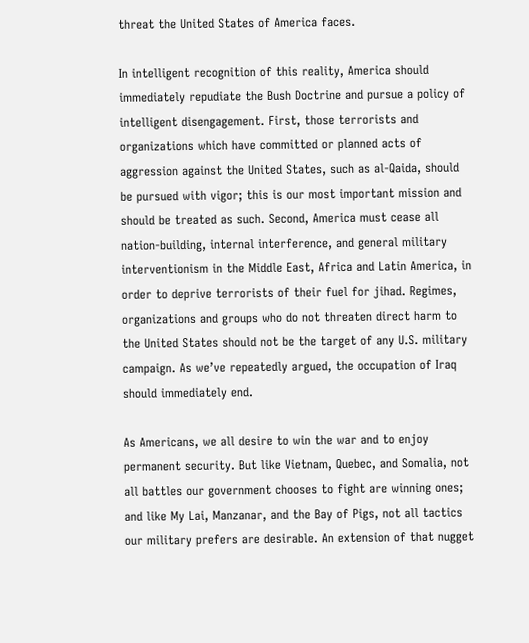threat the United States of America faces.

In intelligent recognition of this reality, America should immediately repudiate the Bush Doctrine and pursue a policy of intelligent disengagement. First, those terrorists and organizations which have committed or planned acts of aggression against the United States, such as al-Qaida, should be pursued with vigor; this is our most important mission and should be treated as such. Second, America must cease all nation-building, internal interference, and general military interventionism in the Middle East, Africa and Latin America, in order to deprive terrorists of their fuel for jihad. Regimes, organizations and groups who do not threaten direct harm to the United States should not be the target of any U.S. military campaign. As we’ve repeatedly argued, the occupation of Iraq should immediately end.

As Americans, we all desire to win the war and to enjoy permanent security. But like Vietnam, Quebec, and Somalia, not all battles our government chooses to fight are winning ones; and like My Lai, Manzanar, and the Bay of Pigs, not all tactics our military prefers are desirable. An extension of that nugget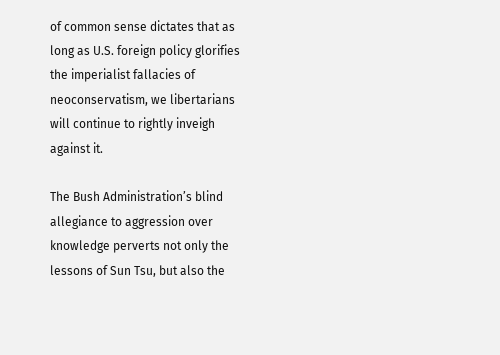of common sense dictates that as long as U.S. foreign policy glorifies the imperialist fallacies of neoconservatism, we libertarians will continue to rightly inveigh against it.

The Bush Administration’s blind allegiance to aggression over knowledge perverts not only the lessons of Sun Tsu, but also the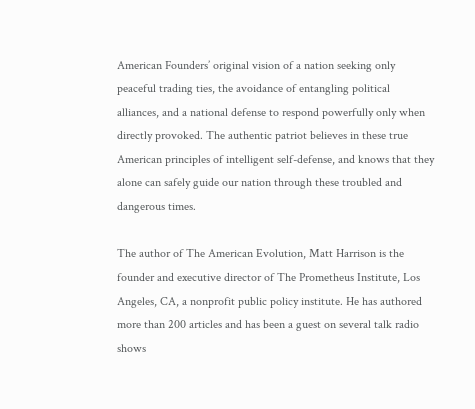American Founders’ original vision of a nation seeking only peaceful trading ties, the avoidance of entangling political alliances, and a national defense to respond powerfully only when directly provoked. The authentic patriot believes in these true American principles of intelligent self-defense, and knows that they alone can safely guide our nation through these troubled and dangerous times.

The author of The American Evolution, Matt Harrison is the founder and executive director of The Prometheus Institute, Los Angeles, CA, a nonprofit public policy institute. He has authored more than 200 articles and has been a guest on several talk radio shows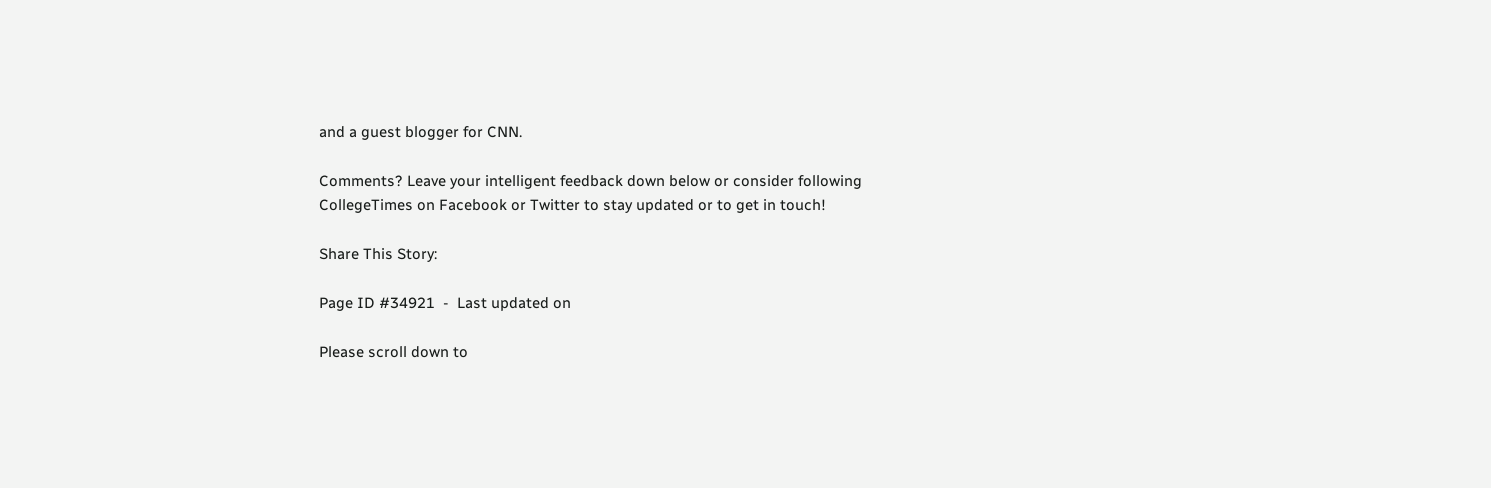and a guest blogger for CNN.

Comments? Leave your intelligent feedback down below or consider following CollegeTimes on Facebook or Twitter to stay updated or to get in touch!

Share This Story:

Page ID #34921  -  Last updated on

Please scroll down to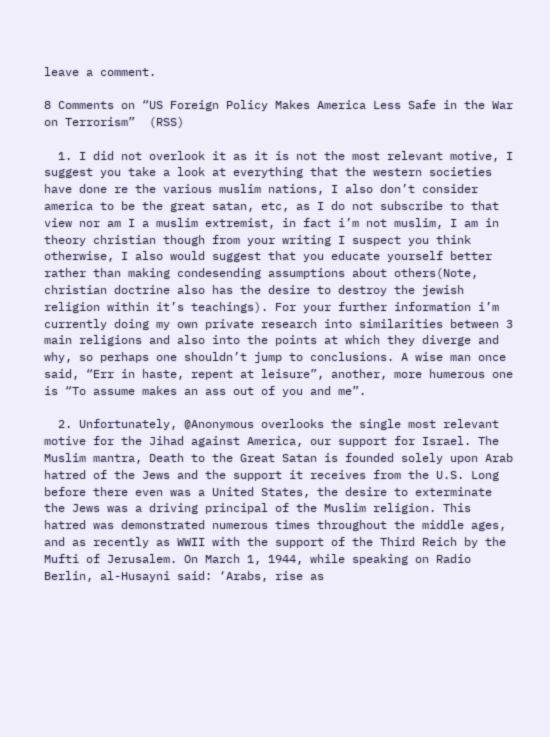leave a comment.

8 Comments on “US Foreign Policy Makes America Less Safe in the War on Terrorism”  (RSS)

  1. I did not overlook it as it is not the most relevant motive, I suggest you take a look at everything that the western societies have done re the various muslim nations, I also don’t consider america to be the great satan, etc, as I do not subscribe to that view nor am I a muslim extremist, in fact i’m not muslim, I am in theory christian though from your writing I suspect you think otherwise, I also would suggest that you educate yourself better rather than making condesending assumptions about others(Note, christian doctrine also has the desire to destroy the jewish religion within it’s teachings). For your further information i’m currently doing my own private research into similarities between 3 main religions and also into the points at which they diverge and why, so perhaps one shouldn’t jump to conclusions. A wise man once said, “Err in haste, repent at leisure”, another, more humerous one is “To assume makes an ass out of you and me”.

  2. Unfortunately, @Anonymous overlooks the single most relevant motive for the Jihad against America, our support for Israel. The Muslim mantra, Death to the Great Satan is founded solely upon Arab hatred of the Jews and the support it receives from the U.S. Long before there even was a United States, the desire to exterminate the Jews was a driving principal of the Muslim religion. This hatred was demonstrated numerous times throughout the middle ages, and as recently as WWII with the support of the Third Reich by the Mufti of Jerusalem. On March 1, 1944, while speaking on Radio Berlin, al-Husayni said: ‘Arabs, rise as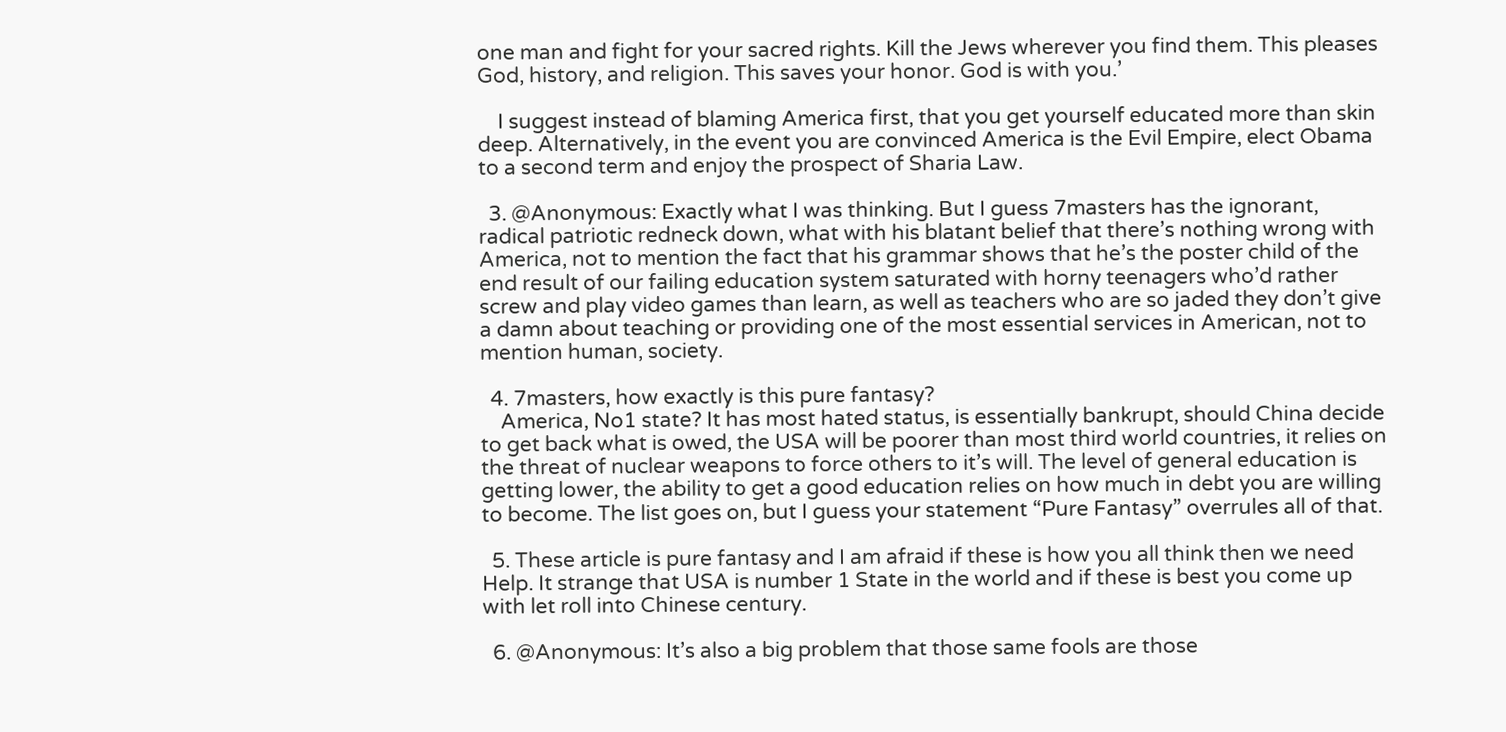one man and fight for your sacred rights. Kill the Jews wherever you find them. This pleases God, history, and religion. This saves your honor. God is with you.’

    I suggest instead of blaming America first, that you get yourself educated more than skin deep. Alternatively, in the event you are convinced America is the Evil Empire, elect Obama to a second term and enjoy the prospect of Sharia Law.

  3. @Anonymous: Exactly what I was thinking. But I guess 7masters has the ignorant, radical patriotic redneck down, what with his blatant belief that there’s nothing wrong with America, not to mention the fact that his grammar shows that he’s the poster child of the end result of our failing education system saturated with horny teenagers who’d rather screw and play video games than learn, as well as teachers who are so jaded they don’t give a damn about teaching or providing one of the most essential services in American, not to mention human, society.

  4. 7masters, how exactly is this pure fantasy?
    America, No1 state? It has most hated status, is essentially bankrupt, should China decide to get back what is owed, the USA will be poorer than most third world countries, it relies on the threat of nuclear weapons to force others to it’s will. The level of general education is getting lower, the ability to get a good education relies on how much in debt you are willing to become. The list goes on, but I guess your statement “Pure Fantasy” overrules all of that.

  5. These article is pure fantasy and I am afraid if these is how you all think then we need Help. It strange that USA is number 1 State in the world and if these is best you come up with let roll into Chinese century.

  6. @Anonymous: It’s also a big problem that those same fools are those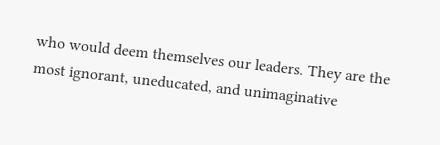who would deem themselves our leaders. They are the most ignorant, uneducated, and unimaginative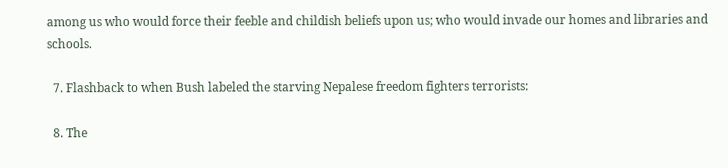among us who would force their feeble and childish beliefs upon us; who would invade our homes and libraries and schools.

  7. Flashback to when Bush labeled the starving Nepalese freedom fighters terrorists:

  8. The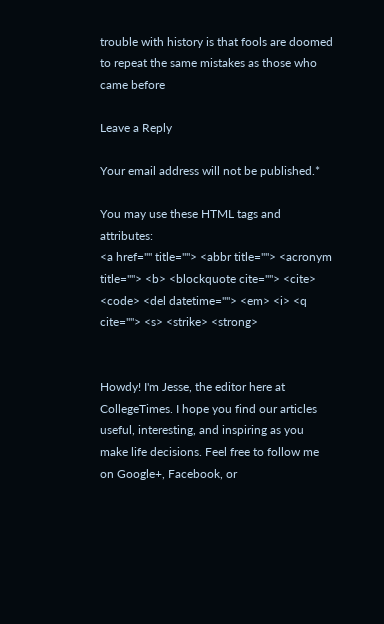trouble with history is that fools are doomed to repeat the same mistakes as those who came before

Leave a Reply

Your email address will not be published.*

You may use these HTML tags and attributes:
<a href="" title=""> <abbr title=""> <acronym title=""> <b> <blockquote cite=""> <cite> <code> <del datetime=""> <em> <i> <q cite=""> <s> <strike> <strong>


Howdy! I'm Jesse, the editor here at CollegeTimes. I hope you find our articles useful, interesting, and inspiring as you make life decisions. Feel free to follow me on Google+, Facebook, or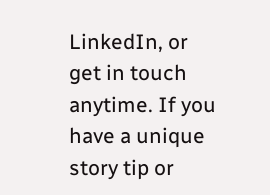LinkedIn, or get in touch anytime. If you have a unique story tip or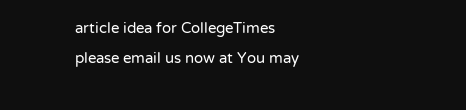article idea for CollegeTimes please email us now at You may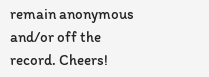remain anonymous and/or off the record. Cheers!